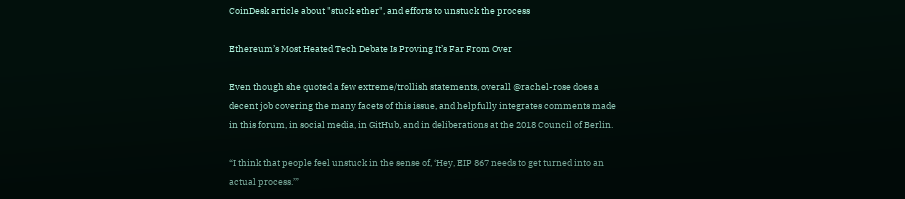CoinDesk article about "stuck ether", and efforts to unstuck the process

Ethereum’s Most Heated Tech Debate Is Proving It’s Far From Over

Even though she quoted a few extreme/trollish statements, overall @rachel-rose does a decent job covering the many facets of this issue, and helpfully integrates comments made in this forum, in social media, in GitHub, and in deliberations at the 2018 Council of Berlin.

“I think that people feel unstuck in the sense of, ‘Hey, EIP 867 needs to get turned into an actual process.’”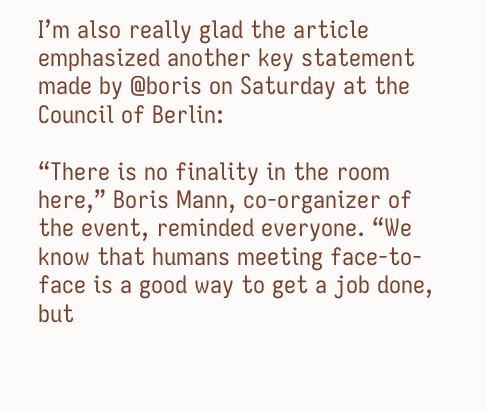I’m also really glad the article emphasized another key statement made by @boris on Saturday at the Council of Berlin:

“There is no finality in the room here,” Boris Mann, co-organizer of the event, reminded everyone. “We know that humans meeting face-to-face is a good way to get a job done, but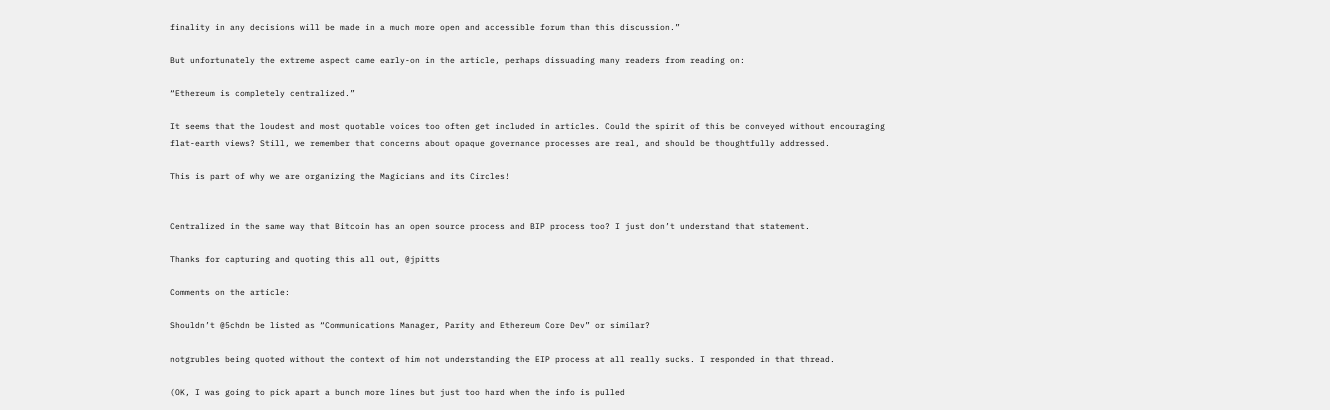finality in any decisions will be made in a much more open and accessible forum than this discussion.”

But unfortunately the extreme aspect came early-on in the article, perhaps dissuading many readers from reading on:

“Ethereum is completely centralized.”

It seems that the loudest and most quotable voices too often get included in articles. Could the spirit of this be conveyed without encouraging flat-earth views? Still, we remember that concerns about opaque governance processes are real, and should be thoughtfully addressed.

This is part of why we are organizing the Magicians and its Circles!


Centralized in the same way that Bitcoin has an open source process and BIP process too? I just don’t understand that statement.

Thanks for capturing and quoting this all out, @jpitts

Comments on the article:

Shouldn’t @5chdn be listed as “Communications Manager, Parity and Ethereum Core Dev” or similar?

notgrubles being quoted without the context of him not understanding the EIP process at all really sucks. I responded in that thread.

(OK, I was going to pick apart a bunch more lines but just too hard when the info is pulled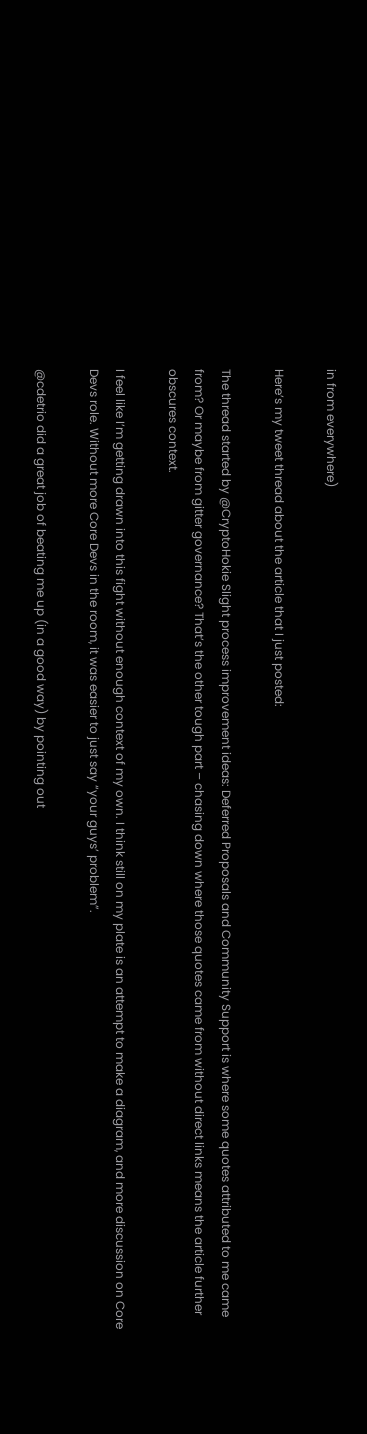in from everywhere)

Here’s my tweet thread about the article that I just posted:

The thread started by @CryptoHokie Slight process improvement ideas: Deferred Proposals and Community Support is where some quotes attributed to me came from? Or maybe from gitter governance? That’s the other tough part – chasing down where those quotes came from without direct links means the article further obscures context.

I feel like I’m getting drawn into this fight without enough context of my own. I think still on my plate is an attempt to make a diagram, and more discussion on Core Devs role. Without more Core Devs in the room, it was easier to just say “your guys’ problem”.

@cdetrio did a great job of beating me up (in a good way) by pointing out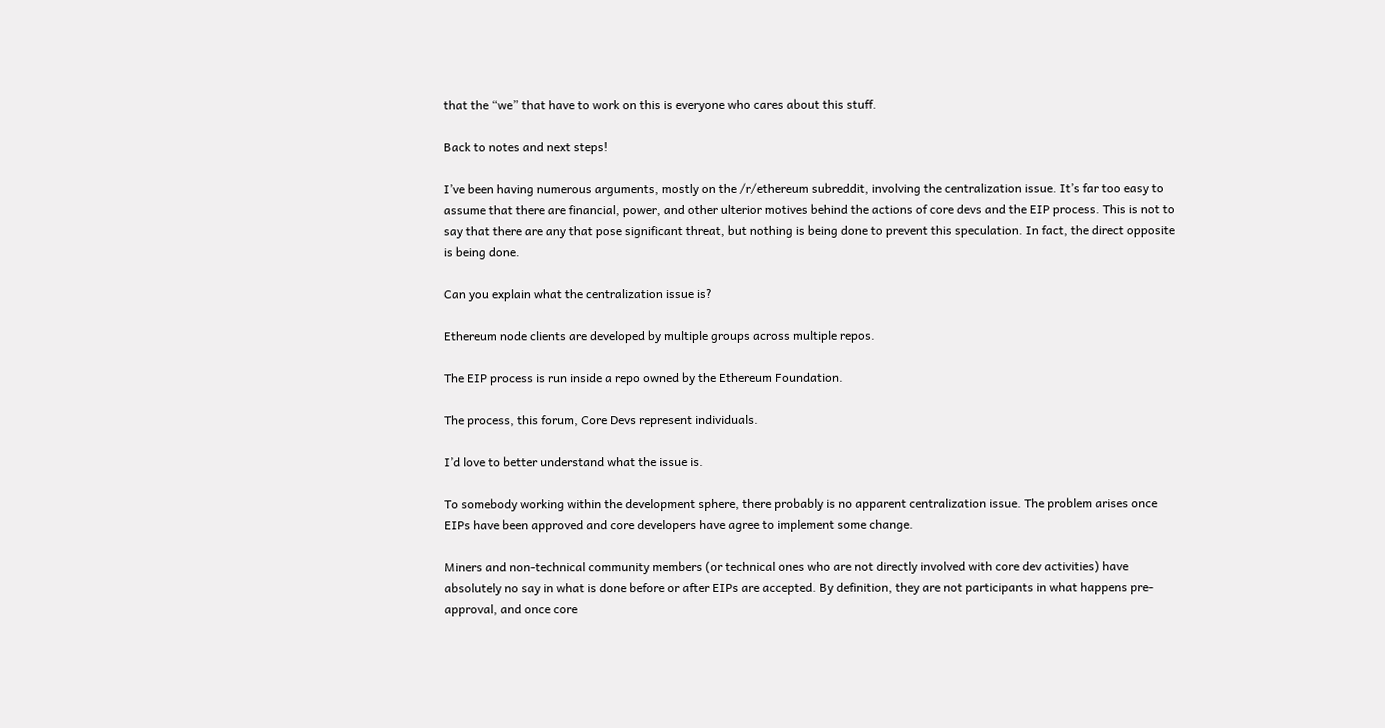that the “we” that have to work on this is everyone who cares about this stuff.

Back to notes and next steps!

I’ve been having numerous arguments, mostly on the /r/ethereum subreddit, involving the centralization issue. It’s far too easy to assume that there are financial, power, and other ulterior motives behind the actions of core devs and the EIP process. This is not to say that there are any that pose significant threat, but nothing is being done to prevent this speculation. In fact, the direct opposite is being done.

Can you explain what the centralization issue is?

Ethereum node clients are developed by multiple groups across multiple repos.

The EIP process is run inside a repo owned by the Ethereum Foundation.

The process, this forum, Core Devs represent individuals.

I’d love to better understand what the issue is.

To somebody working within the development sphere, there probably is no apparent centralization issue. The problem arises once EIPs have been approved and core developers have agree to implement some change.

Miners and non-technical community members (or technical ones who are not directly involved with core dev activities) have absolutely no say in what is done before or after EIPs are accepted. By definition, they are not participants in what happens pre-approval, and once core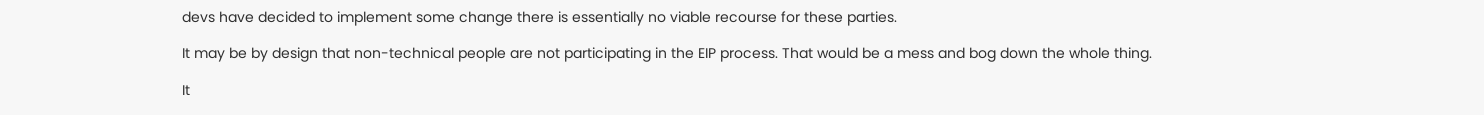devs have decided to implement some change there is essentially no viable recourse for these parties.

It may be by design that non-technical people are not participating in the EIP process. That would be a mess and bog down the whole thing.

It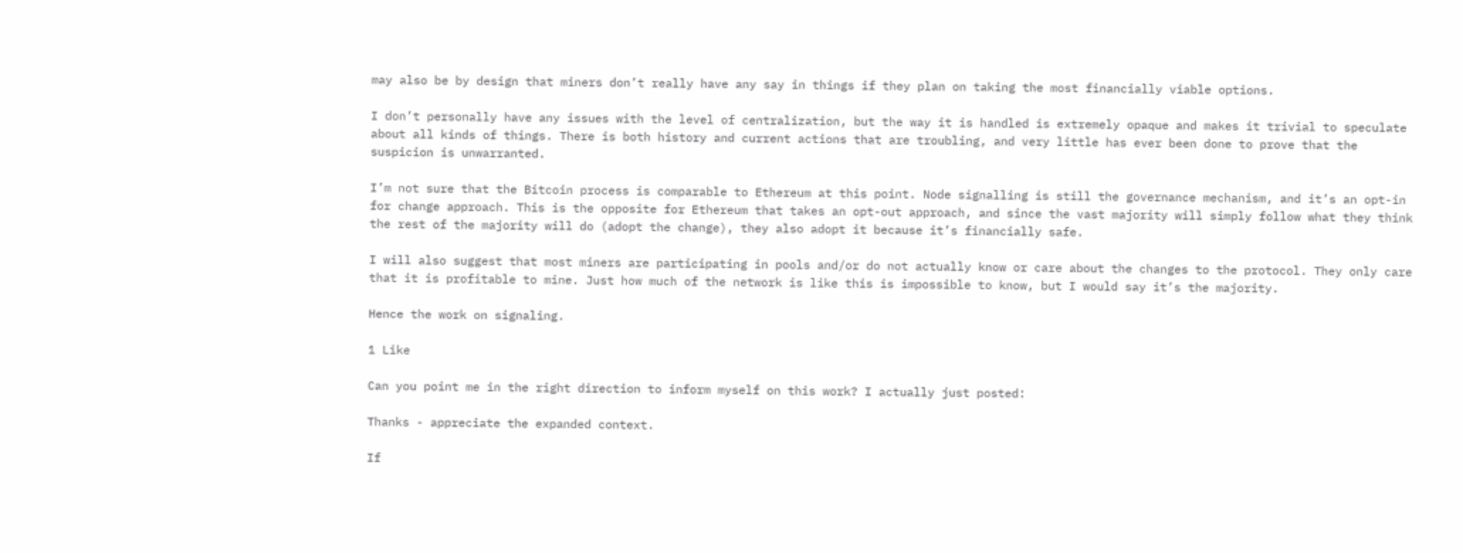may also be by design that miners don’t really have any say in things if they plan on taking the most financially viable options.

I don’t personally have any issues with the level of centralization, but the way it is handled is extremely opaque and makes it trivial to speculate about all kinds of things. There is both history and current actions that are troubling, and very little has ever been done to prove that the suspicion is unwarranted.

I’m not sure that the Bitcoin process is comparable to Ethereum at this point. Node signalling is still the governance mechanism, and it’s an opt-in for change approach. This is the opposite for Ethereum that takes an opt-out approach, and since the vast majority will simply follow what they think the rest of the majority will do (adopt the change), they also adopt it because it’s financially safe.

I will also suggest that most miners are participating in pools and/or do not actually know or care about the changes to the protocol. They only care that it is profitable to mine. Just how much of the network is like this is impossible to know, but I would say it’s the majority.

Hence the work on signaling.

1 Like

Can you point me in the right direction to inform myself on this work? I actually just posted:

Thanks - appreciate the expanded context.

If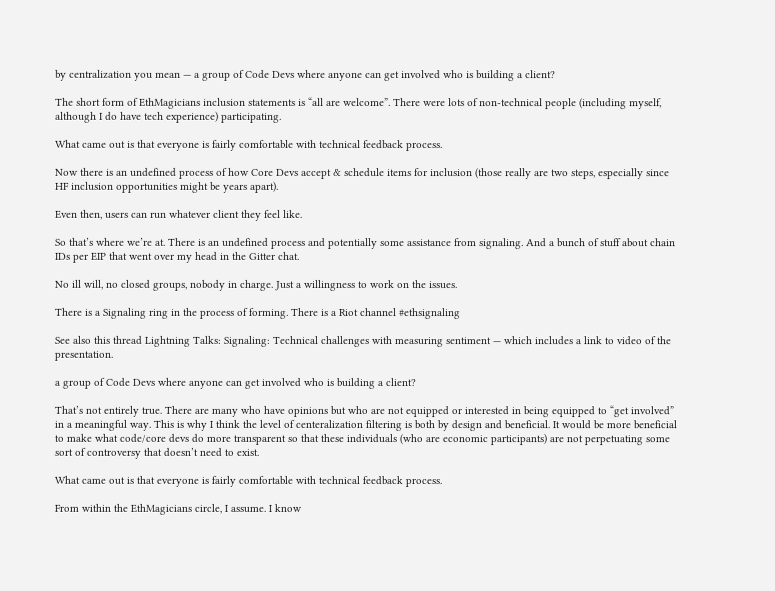by centralization you mean — a group of Code Devs where anyone can get involved who is building a client?

The short form of EthMagicians inclusion statements is “all are welcome”. There were lots of non-technical people (including myself, although I do have tech experience) participating.

What came out is that everyone is fairly comfortable with technical feedback process.

Now there is an undefined process of how Core Devs accept & schedule items for inclusion (those really are two steps, especially since HF inclusion opportunities might be years apart).

Even then, users can run whatever client they feel like.

So that’s where we’re at. There is an undefined process and potentially some assistance from signaling. And a bunch of stuff about chain IDs per EIP that went over my head in the Gitter chat.

No ill will, no closed groups, nobody in charge. Just a willingness to work on the issues.

There is a Signaling ring in the process of forming. There is a Riot channel #ethsignaling

See also this thread Lightning Talks: Signaling: Technical challenges with measuring sentiment — which includes a link to video of the presentation.

a group of Code Devs where anyone can get involved who is building a client?

That’s not entirely true. There are many who have opinions but who are not equipped or interested in being equipped to “get involved” in a meaningful way. This is why I think the level of centeralization filtering is both by design and beneficial. It would be more beneficial to make what code/core devs do more transparent so that these individuals (who are economic participants) are not perpetuating some sort of controversy that doesn’t need to exist.

What came out is that everyone is fairly comfortable with technical feedback process.

From within the EthMagicians circle, I assume. I know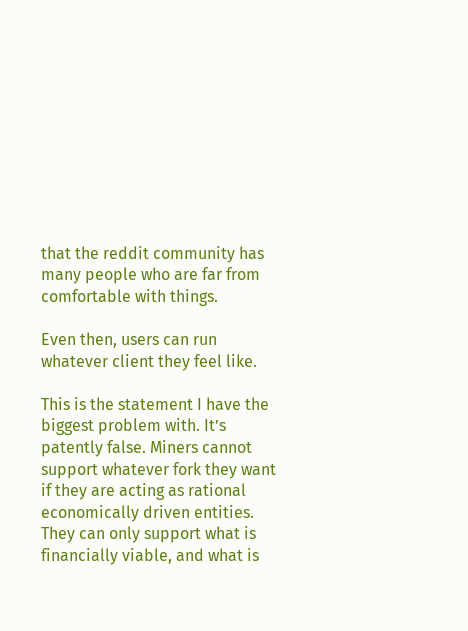that the reddit community has many people who are far from comfortable with things.

Even then, users can run whatever client they feel like.

This is the statement I have the biggest problem with. It’s patently false. Miners cannot support whatever fork they want if they are acting as rational economically driven entities. They can only support what is financially viable, and what is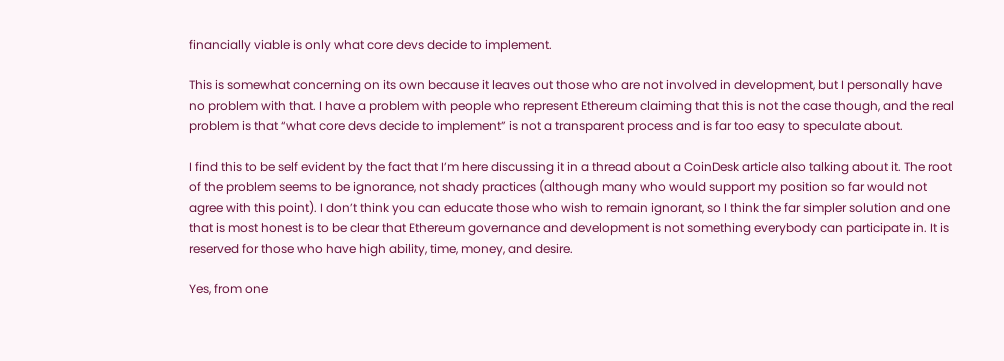financially viable is only what core devs decide to implement.

This is somewhat concerning on its own because it leaves out those who are not involved in development, but I personally have no problem with that. I have a problem with people who represent Ethereum claiming that this is not the case though, and the real problem is that “what core devs decide to implement” is not a transparent process and is far too easy to speculate about.

I find this to be self evident by the fact that I’m here discussing it in a thread about a CoinDesk article also talking about it. The root of the problem seems to be ignorance, not shady practices (although many who would support my position so far would not agree with this point). I don’t think you can educate those who wish to remain ignorant, so I think the far simpler solution and one that is most honest is to be clear that Ethereum governance and development is not something everybody can participate in. It is reserved for those who have high ability, time, money, and desire.

Yes, from one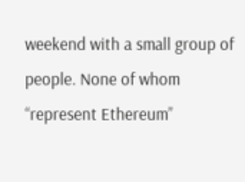weekend with a small group of people. None of whom “represent Ethereum”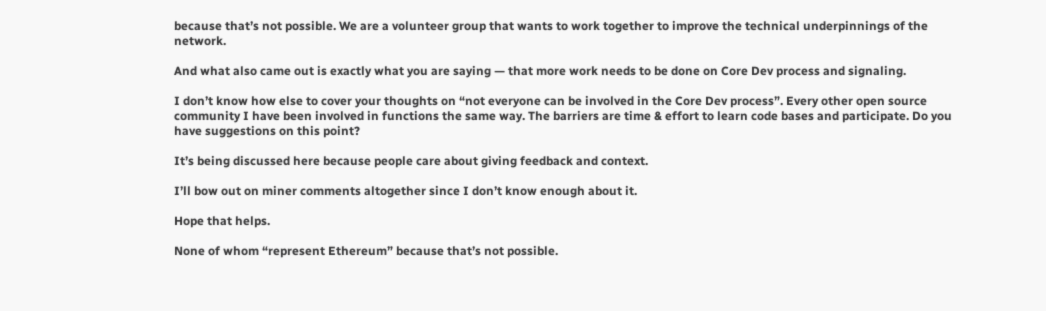because that’s not possible. We are a volunteer group that wants to work together to improve the technical underpinnings of the network.

And what also came out is exactly what you are saying — that more work needs to be done on Core Dev process and signaling.

I don’t know how else to cover your thoughts on “not everyone can be involved in the Core Dev process”. Every other open source community I have been involved in functions the same way. The barriers are time & effort to learn code bases and participate. Do you have suggestions on this point?

It’s being discussed here because people care about giving feedback and context.

I’ll bow out on miner comments altogether since I don’t know enough about it.

Hope that helps.

None of whom “represent Ethereum” because that’s not possible.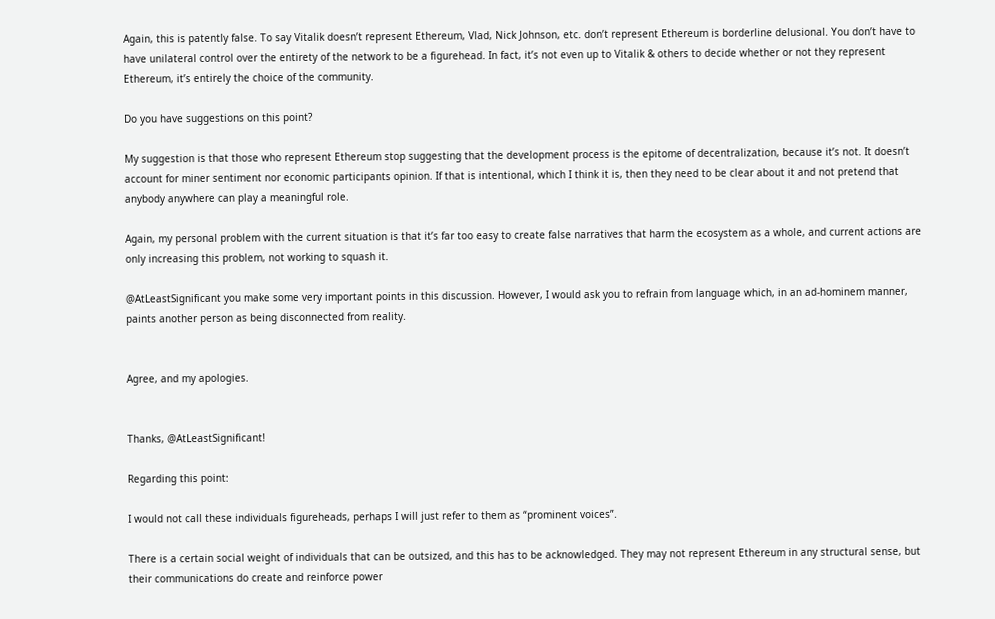Again, this is patently false. To say Vitalik doesn’t represent Ethereum, Vlad, Nick Johnson, etc. don’t represent Ethereum is borderline delusional. You don’t have to have unilateral control over the entirety of the network to be a figurehead. In fact, it’s not even up to Vitalik & others to decide whether or not they represent Ethereum, it’s entirely the choice of the community.

Do you have suggestions on this point?

My suggestion is that those who represent Ethereum stop suggesting that the development process is the epitome of decentralization, because it’s not. It doesn’t account for miner sentiment nor economic participants opinion. If that is intentional, which I think it is, then they need to be clear about it and not pretend that anybody anywhere can play a meaningful role.

Again, my personal problem with the current situation is that it’s far too easy to create false narratives that harm the ecosystem as a whole, and current actions are only increasing this problem, not working to squash it.

@AtLeastSignificant you make some very important points in this discussion. However, I would ask you to refrain from language which, in an ad-hominem manner, paints another person as being disconnected from reality.


Agree, and my apologies.


Thanks, @AtLeastSignificant!

Regarding this point:

I would not call these individuals figureheads, perhaps I will just refer to them as “prominent voices”.

There is a certain social weight of individuals that can be outsized, and this has to be acknowledged. They may not represent Ethereum in any structural sense, but their communications do create and reinforce power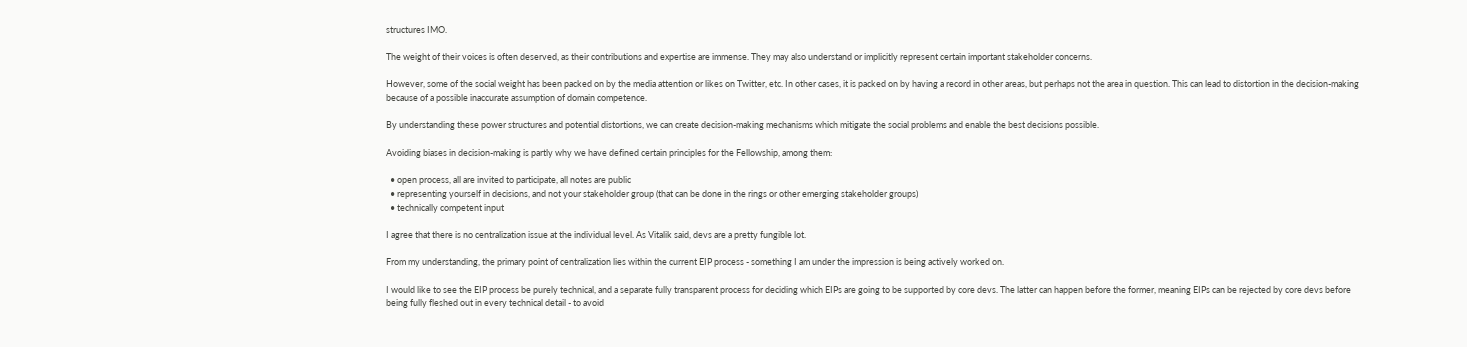structures IMO.

The weight of their voices is often deserved, as their contributions and expertise are immense. They may also understand or implicitly represent certain important stakeholder concerns.

However, some of the social weight has been packed on by the media attention or likes on Twitter, etc. In other cases, it is packed on by having a record in other areas, but perhaps not the area in question. This can lead to distortion in the decision-making because of a possible inaccurate assumption of domain competence.

By understanding these power structures and potential distortions, we can create decision-making mechanisms which mitigate the social problems and enable the best decisions possible.

Avoiding biases in decision-making is partly why we have defined certain principles for the Fellowship, among them:

  • open process, all are invited to participate, all notes are public
  • representing yourself in decisions, and not your stakeholder group (that can be done in the rings or other emerging stakeholder groups)
  • technically competent input

I agree that there is no centralization issue at the individual level. As Vitalik said, devs are a pretty fungible lot.

From my understanding, the primary point of centralization lies within the current EIP process - something I am under the impression is being actively worked on.

I would like to see the EIP process be purely technical, and a separate fully transparent process for deciding which EIPs are going to be supported by core devs. The latter can happen before the former, meaning EIPs can be rejected by core devs before being fully fleshed out in every technical detail - to avoid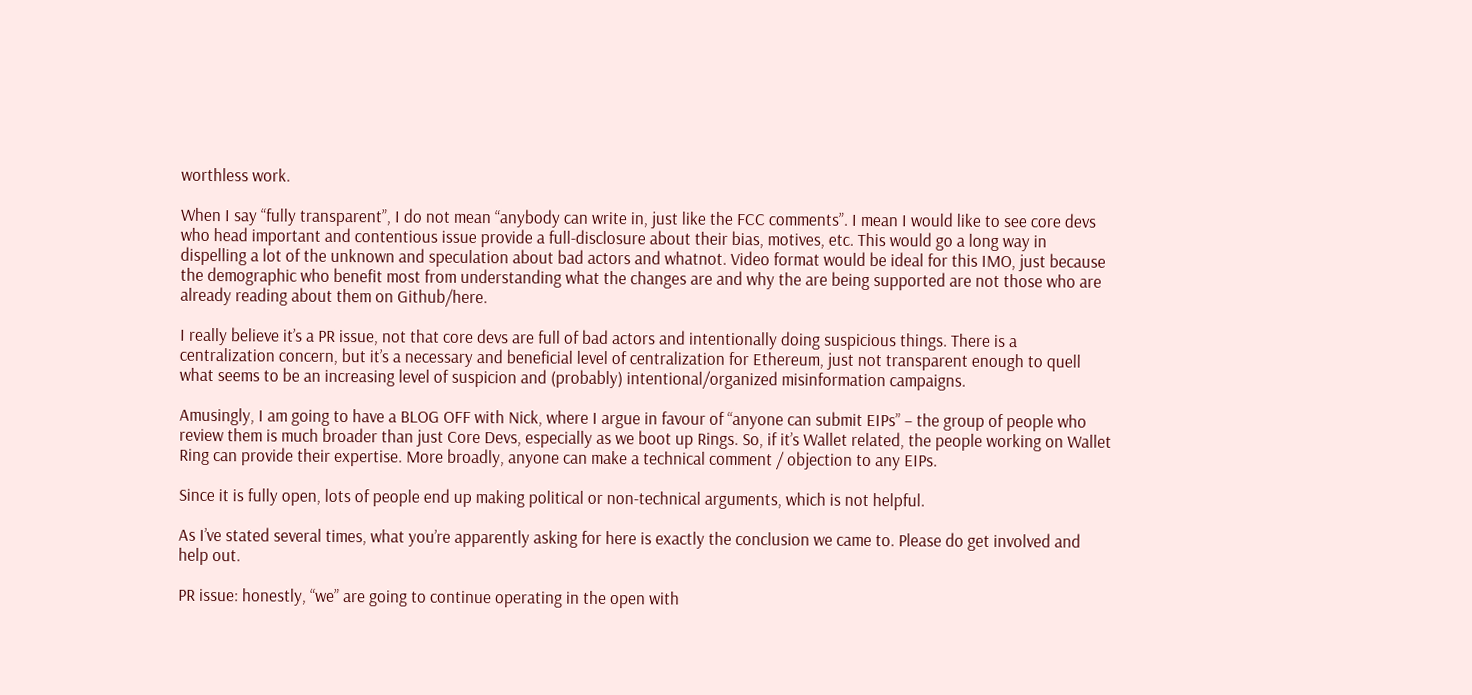worthless work.

When I say “fully transparent”, I do not mean “anybody can write in, just like the FCC comments”. I mean I would like to see core devs who head important and contentious issue provide a full-disclosure about their bias, motives, etc. This would go a long way in dispelling a lot of the unknown and speculation about bad actors and whatnot. Video format would be ideal for this IMO, just because the demographic who benefit most from understanding what the changes are and why the are being supported are not those who are already reading about them on Github/here.

I really believe it’s a PR issue, not that core devs are full of bad actors and intentionally doing suspicious things. There is a centralization concern, but it’s a necessary and beneficial level of centralization for Ethereum, just not transparent enough to quell what seems to be an increasing level of suspicion and (probably) intentional/organized misinformation campaigns.

Amusingly, I am going to have a BLOG OFF with Nick, where I argue in favour of “anyone can submit EIPs” – the group of people who review them is much broader than just Core Devs, especially as we boot up Rings. So, if it’s Wallet related, the people working on Wallet Ring can provide their expertise. More broadly, anyone can make a technical comment / objection to any EIPs.

Since it is fully open, lots of people end up making political or non-technical arguments, which is not helpful.

As I’ve stated several times, what you’re apparently asking for here is exactly the conclusion we came to. Please do get involved and help out.

PR issue: honestly, “we” are going to continue operating in the open with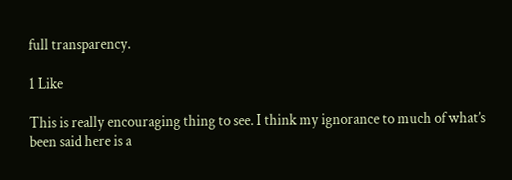full transparency.

1 Like

This is really encouraging thing to see. I think my ignorance to much of what’s been said here is a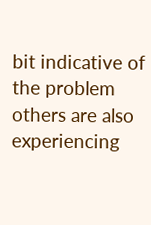bit indicative of the problem others are also experiencing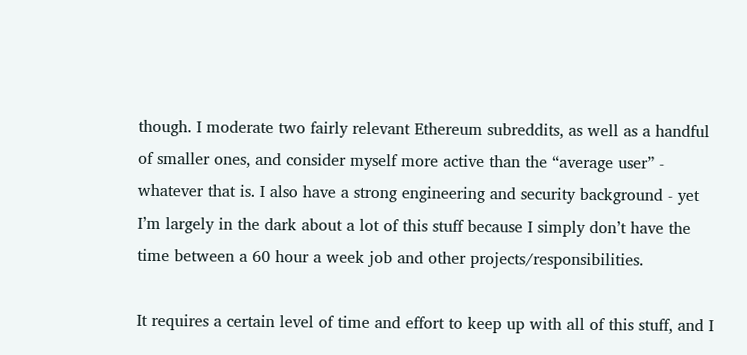though. I moderate two fairly relevant Ethereum subreddits, as well as a handful of smaller ones, and consider myself more active than the “average user” - whatever that is. I also have a strong engineering and security background - yet I’m largely in the dark about a lot of this stuff because I simply don’t have the time between a 60 hour a week job and other projects/responsibilities.

It requires a certain level of time and effort to keep up with all of this stuff, and I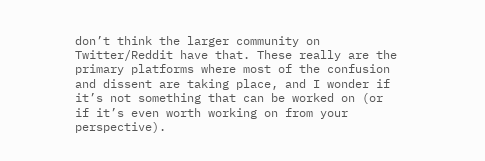don’t think the larger community on Twitter/Reddit have that. These really are the primary platforms where most of the confusion and dissent are taking place, and I wonder if it’s not something that can be worked on (or if it’s even worth working on from your perspective).